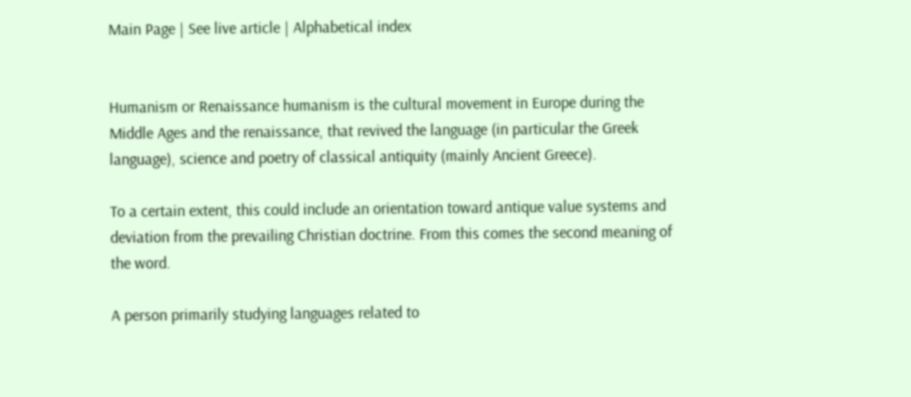Main Page | See live article | Alphabetical index


Humanism or Renaissance humanism is the cultural movement in Europe during the Middle Ages and the renaissance, that revived the language (in particular the Greek language), science and poetry of classical antiquity (mainly Ancient Greece).

To a certain extent, this could include an orientation toward antique value systems and deviation from the prevailing Christian doctrine. From this comes the second meaning of the word.

A person primarily studying languages related to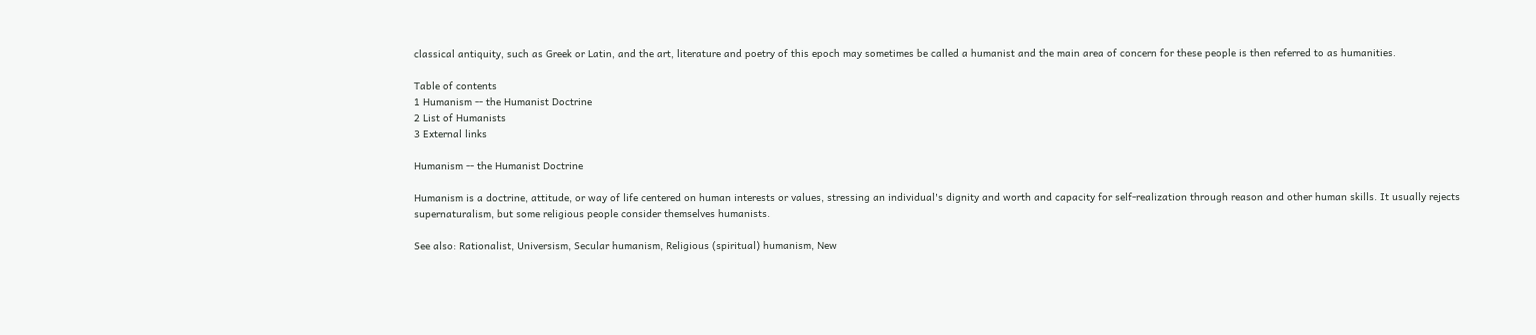classical antiquity, such as Greek or Latin, and the art, literature and poetry of this epoch may sometimes be called a humanist and the main area of concern for these people is then referred to as humanities.

Table of contents
1 Humanism -- the Humanist Doctrine
2 List of Humanists
3 External links

Humanism -- the Humanist Doctrine

Humanism is a doctrine, attitude, or way of life centered on human interests or values, stressing an individual's dignity and worth and capacity for self-realization through reason and other human skills. It usually rejects supernaturalism, but some religious people consider themselves humanists.

See also: Rationalist, Universism, Secular humanism, Religious (spiritual) humanism, New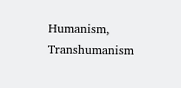Humanism, Transhumanism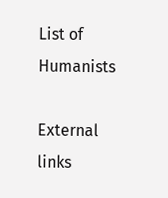List of Humanists

External links